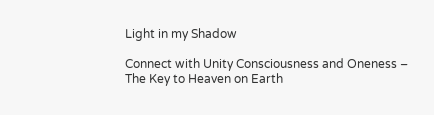Light in my Shadow

Connect with Unity Consciousness and Oneness – The Key to Heaven on Earth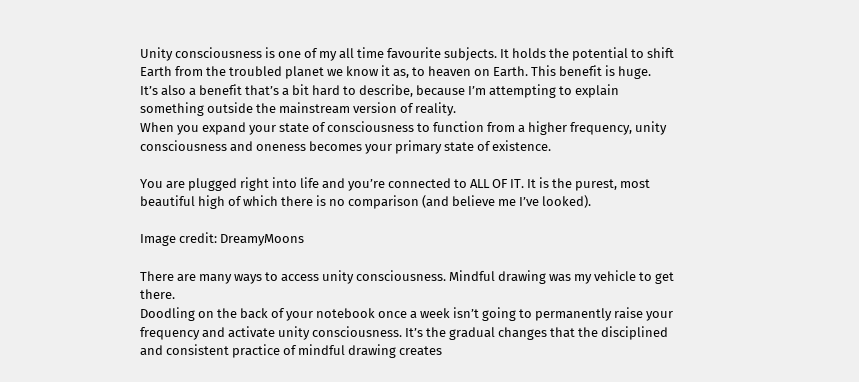Unity consciousness is one of my all time favourite subjects. It holds the potential to shift Earth from the troubled planet we know it as, to heaven on Earth. This benefit is huge.
It’s also a benefit that’s a bit hard to describe, because I’m attempting to explain something outside the mainstream version of reality.
When you expand your state of consciousness to function from a higher frequency, unity consciousness and oneness becomes your primary state of existence.

You are plugged right into life and you’re connected to ALL OF IT. It is the purest, most beautiful high of which there is no comparison (and believe me I’ve looked).

Image credit: DreamyMoons

There are many ways to access unity consciousness. Mindful drawing was my vehicle to get there.
Doodling on the back of your notebook once a week isn’t going to permanently raise your frequency and activate unity consciousness. It’s the gradual changes that the disciplined and consistent practice of mindful drawing creates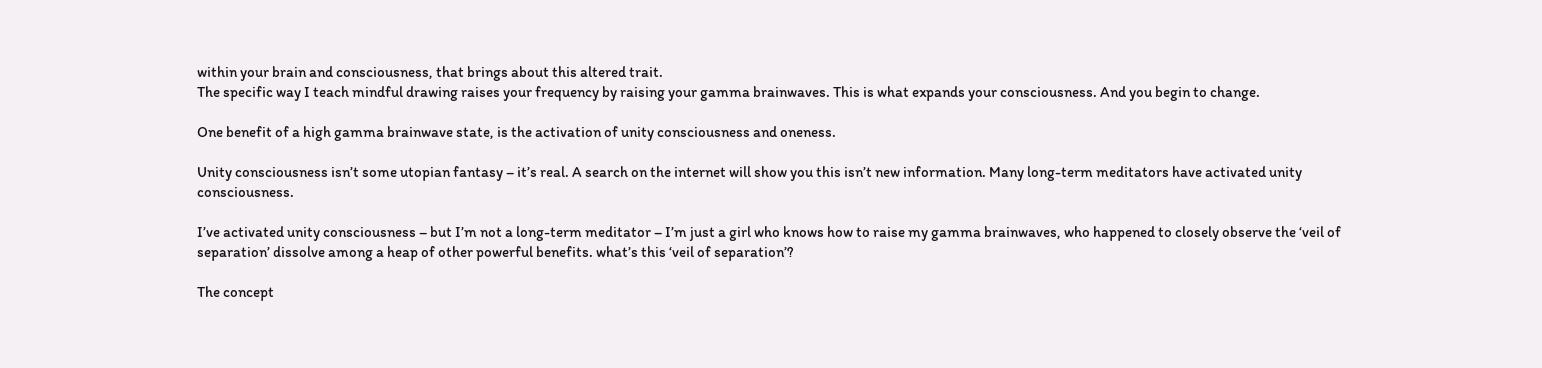within your brain and consciousness, that brings about this altered trait.
The specific way I teach mindful drawing raises your frequency by raising your gamma brainwaves. This is what expands your consciousness. And you begin to change.

One benefit of a high gamma brainwave state, is the activation of unity consciousness and oneness.

Unity consciousness isn’t some utopian fantasy – it’s real. A search on the internet will show you this isn’t new information. Many long-term meditators have activated unity consciousness.

I’ve activated unity consciousness – but I’m not a long-term meditator – I’m just a girl who knows how to raise my gamma brainwaves, who happened to closely observe the ‘veil of separation’ dissolve among a heap of other powerful benefits. what’s this ‘veil of separation’?

The concept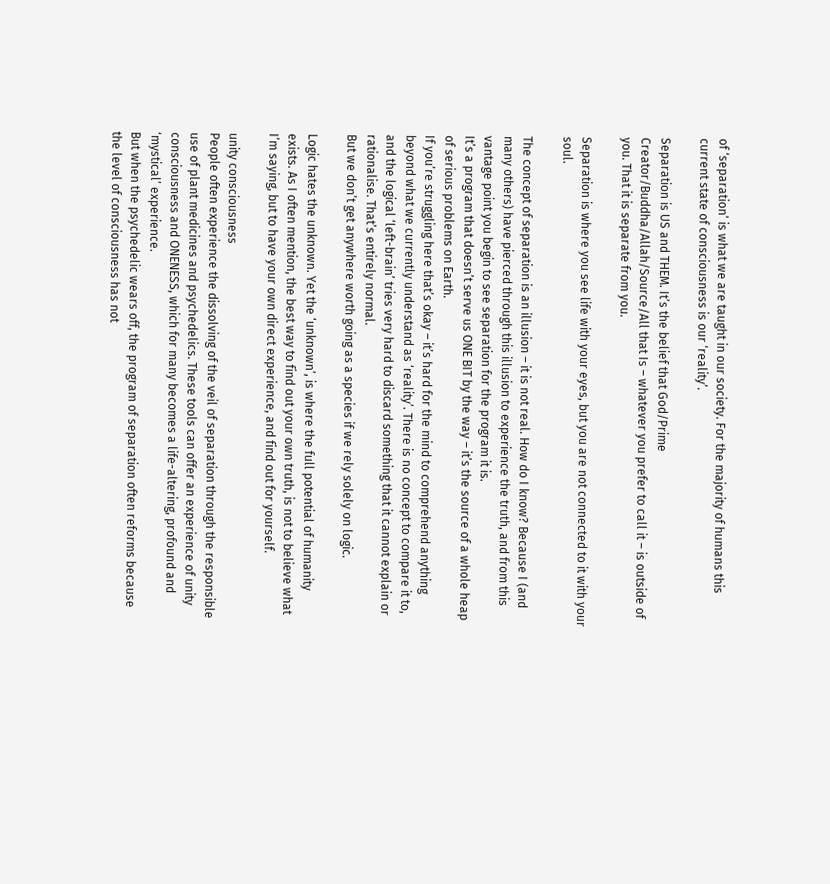of ‘separation’ is what we are taught in our society. For the majority of humans this current state of consciousness is our ‘reality’.

Separation is US and THEM. It’s the belief that God/Prime Creator/Buddha/Allah/Source/All that Is – whatever you prefer to call it – is outside of you. That it is separate from you.

Separation is where you see life with your eyes, but you are not connected to it with your soul.

The concept of separation is an illusion – it is not real. How do I know? Because I (and many others) have pierced through this illusion to experience the truth, and from this vantage point you begin to see separation for the program it is.
It’s a program that doesn’t serve us ONE BIT by the way – it’s the source of a whole heap of serious problems on Earth.
If you’re struggling here that’s okay – it’s hard for the mind to comprehend anything beyond what we currently understand as ‘reality’. There is no concept to compare it to, and the logical ‘left-brain’ tries very hard to discard something that it cannot explain or rationalise. That’s entirely normal.
But we don’t get anywhere worth going as a species if we rely solely on logic.

Logic hates the unknown. Yet the ‘unknown’, is where the full potential of humanity exists. As I often mention, the best way to find out your own truth, is not to believe what I’m saying, but to have your own direct experience, and find out for yourself.

unity consciousness
People often experience the dissolving of the veil of separation through the responsible use of plant medicines and psychedelics. These tools can offer an experience of unity consciousness and ONENESS, which for many becomes a life-altering, profound and ‘mystical’ experience.
But when the psychedelic wears off, the program of separation often reforms because the level of consciousness has not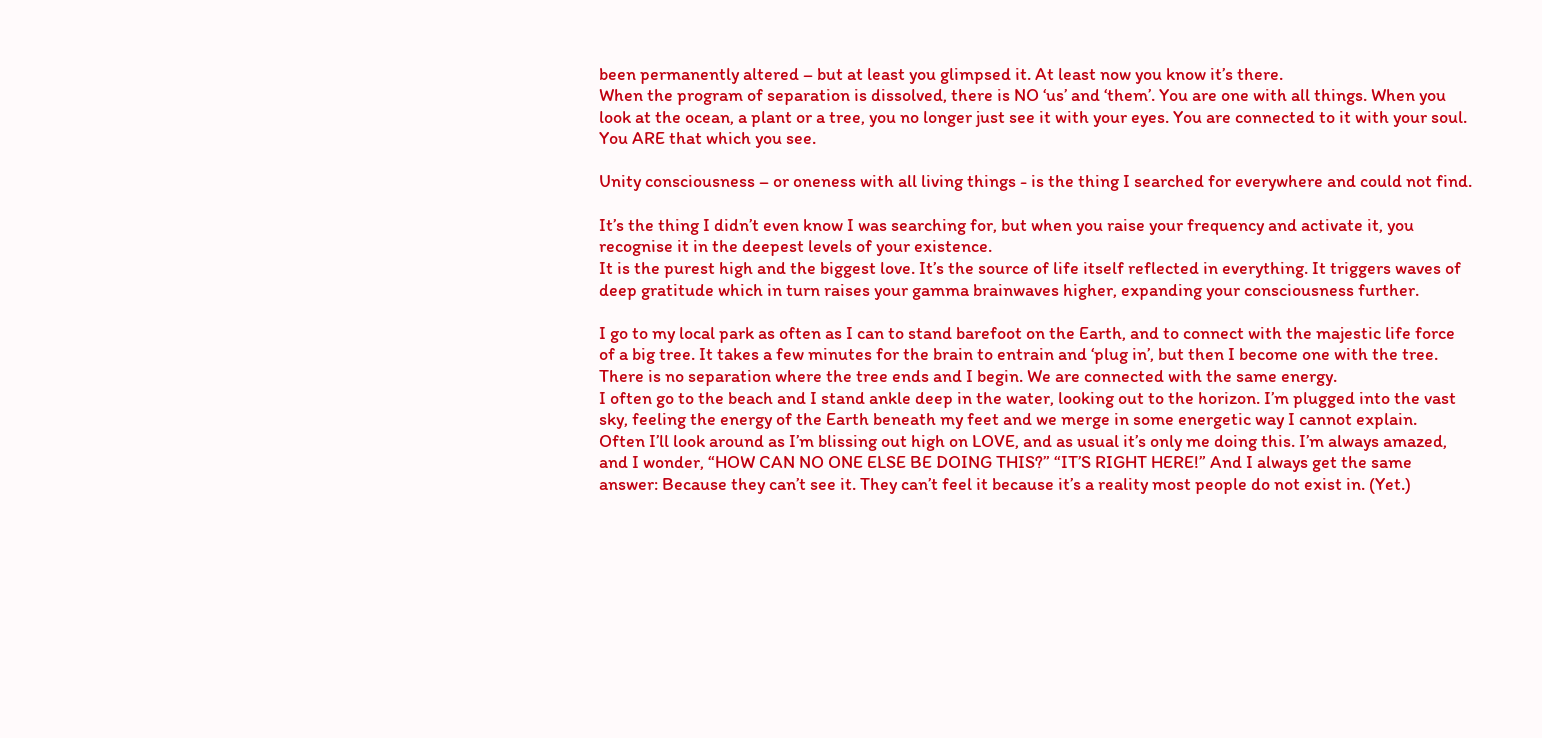been permanently altered – but at least you glimpsed it. At least now you know it’s there.
When the program of separation is dissolved, there is NO ‘us’ and ‘them’. You are one with all things. When you look at the ocean, a plant or a tree, you no longer just see it with your eyes. You are connected to it with your soul. You ARE that which you see.

Unity consciousness – or oneness with all living things - is the thing I searched for everywhere and could not find.

It’s the thing I didn’t even know I was searching for, but when you raise your frequency and activate it, you recognise it in the deepest levels of your existence.
It is the purest high and the biggest love. It’s the source of life itself reflected in everything. It triggers waves of deep gratitude which in turn raises your gamma brainwaves higher, expanding your consciousness further.

I go to my local park as often as I can to stand barefoot on the Earth, and to connect with the majestic life force of a big tree. It takes a few minutes for the brain to entrain and ‘plug in’, but then I become one with the tree. There is no separation where the tree ends and I begin. We are connected with the same energy.
I often go to the beach and I stand ankle deep in the water, looking out to the horizon. I’m plugged into the vast sky, feeling the energy of the Earth beneath my feet and we merge in some energetic way I cannot explain.
Often I’ll look around as I’m blissing out high on LOVE, and as usual it’s only me doing this. I’m always amazed, and I wonder, “HOW CAN NO ONE ELSE BE DOING THIS?” “IT’S RIGHT HERE!” And I always get the same answer: Because they can’t see it. They can’t feel it because it’s a reality most people do not exist in. (Yet.)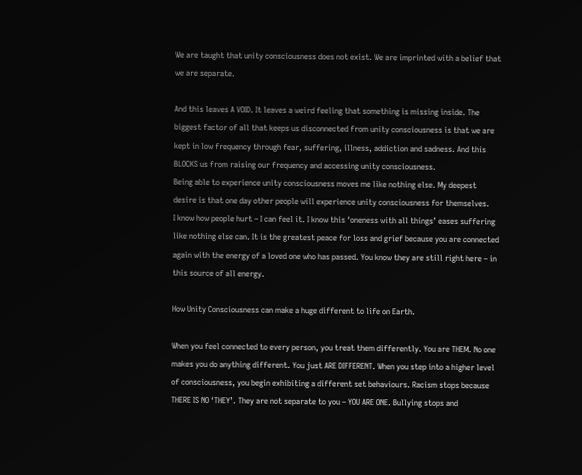We are taught that unity consciousness does not exist. We are imprinted with a belief that we are separate.

And this leaves A VOID. It leaves a weird feeling that something is missing inside. The biggest factor of all that keeps us disconnected from unity consciousness is that we are kept in low frequency through fear, suffering, illness, addiction and sadness. And this BLOCKS us from raising our frequency and accessing unity consciousness.
Being able to experience unity consciousness moves me like nothing else. My deepest desire is that one day other people will experience unity consciousness for themselves.
I know how people hurt – I can feel it. I know this ‘oneness with all things’ eases suffering like nothing else can. It is the greatest peace for loss and grief because you are connected again with the energy of a loved one who has passed. You know they are still right here – in this source of all energy.

How Unity Consciousness can make a huge different to life on Earth.

When you feel connected to every person, you treat them differently. You are THEM. No one makes you do anything different. You just ARE DIFFERENT. When you step into a higher level of consciousness, you begin exhibiting a different set behaviours. Racism stops because THERE IS NO ‘THEY’. They are not separate to you – YOU ARE ONE. Bullying stops and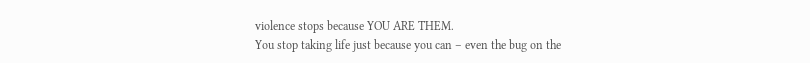violence stops because YOU ARE THEM.
You stop taking life just because you can – even the bug on the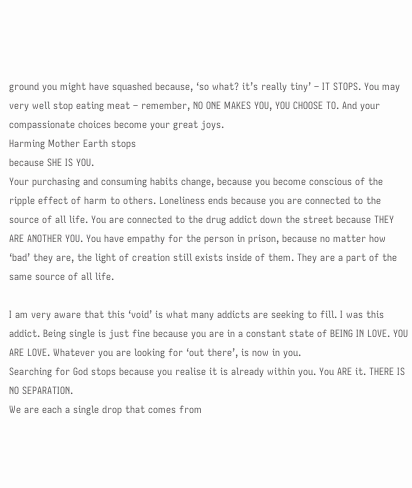ground you might have squashed because, ‘so what? it’s really tiny’ – IT STOPS. You may very well stop eating meat – remember, NO ONE MAKES YOU, YOU CHOOSE TO. And your compassionate choices become your great joys.
Harming Mother Earth stops
because SHE IS YOU.
Your purchasing and consuming habits change, because you become conscious of the ripple effect of harm to others. Loneliness ends because you are connected to the source of all life. You are connected to the drug addict down the street because THEY ARE ANOTHER YOU. You have empathy for the person in prison, because no matter how ‘bad’ they are, the light of creation still exists inside of them. They are a part of the same source of all life.

I am very aware that this ‘void’ is what many addicts are seeking to fill. I was this addict. Being single is just fine because you are in a constant state of BEING IN LOVE. YOU ARE LOVE. Whatever you are looking for ‘out there’, is now in you.
Searching for God stops because you realise it is already within you. You ARE it. THERE IS NO SEPARATION.
We are each a single drop that comes from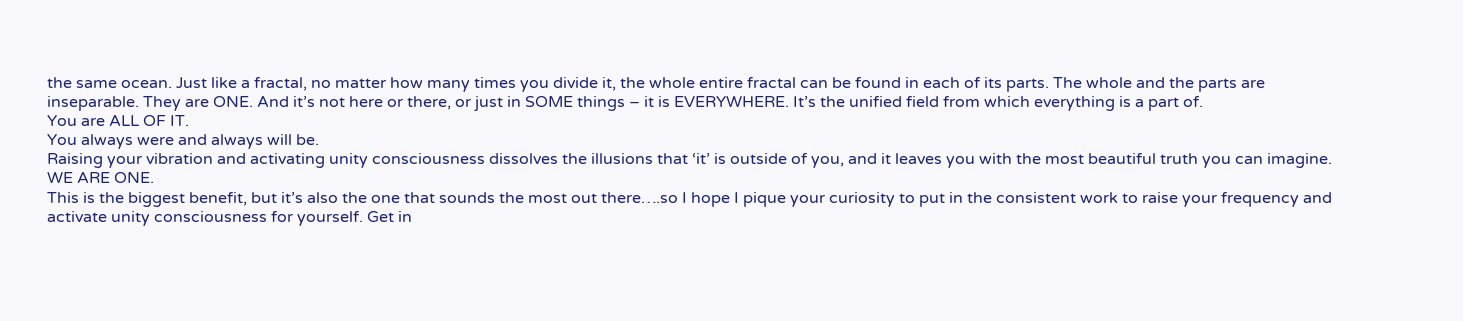the same ocean. Just like a fractal, no matter how many times you divide it, the whole entire fractal can be found in each of its parts. The whole and the parts are inseparable. They are ONE. And it’s not here or there, or just in SOME things – it is EVERYWHERE. It’s the unified field from which everything is a part of.
You are ALL OF IT.
You always were and always will be.
Raising your vibration and activating unity consciousness dissolves the illusions that ‘it’ is outside of you, and it leaves you with the most beautiful truth you can imagine. WE ARE ONE.
This is the biggest benefit, but it’s also the one that sounds the most out there….so I hope I pique your curiosity to put in the consistent work to raise your frequency and activate unity consciousness for yourself. Get in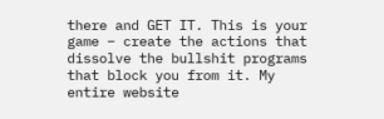there and GET IT. This is your game – create the actions that dissolve the bullshit programs that block you from it. My entire website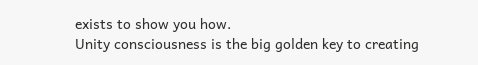exists to show you how.
Unity consciousness is the big golden key to creating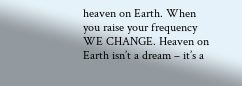heaven on Earth. When you raise your frequency WE CHANGE. Heaven on Earth isn’t a dream – it’s a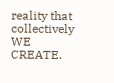reality that collectively WE CREATE.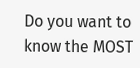Do you want to know the MOST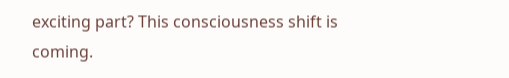exciting part? This consciousness shift is coming.